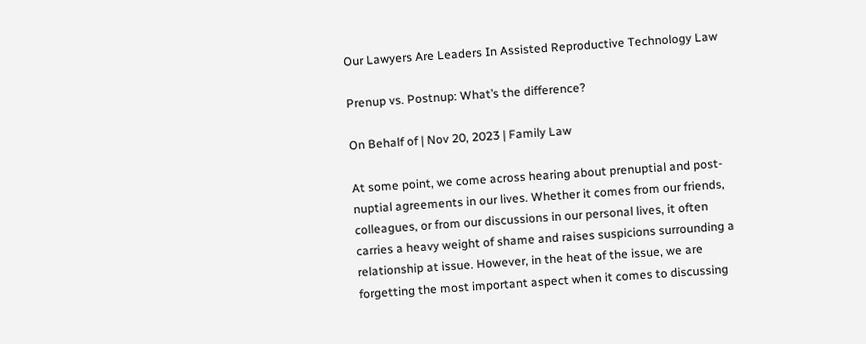Our Lawyers Are Leaders In Assisted Reproductive Technology Law

Prenup vs. Postnup: What’s the difference?

On Behalf of | Nov 20, 2023 | Family Law

At some point, we come across hearing about prenuptial and post-nuptial agreements in our lives. Whether it comes from our friends, colleagues, or from our discussions in our personal lives, it often carries a heavy weight of shame and raises suspicions surrounding a relationship at issue. However, in the heat of the issue, we are forgetting the most important aspect when it comes to discussing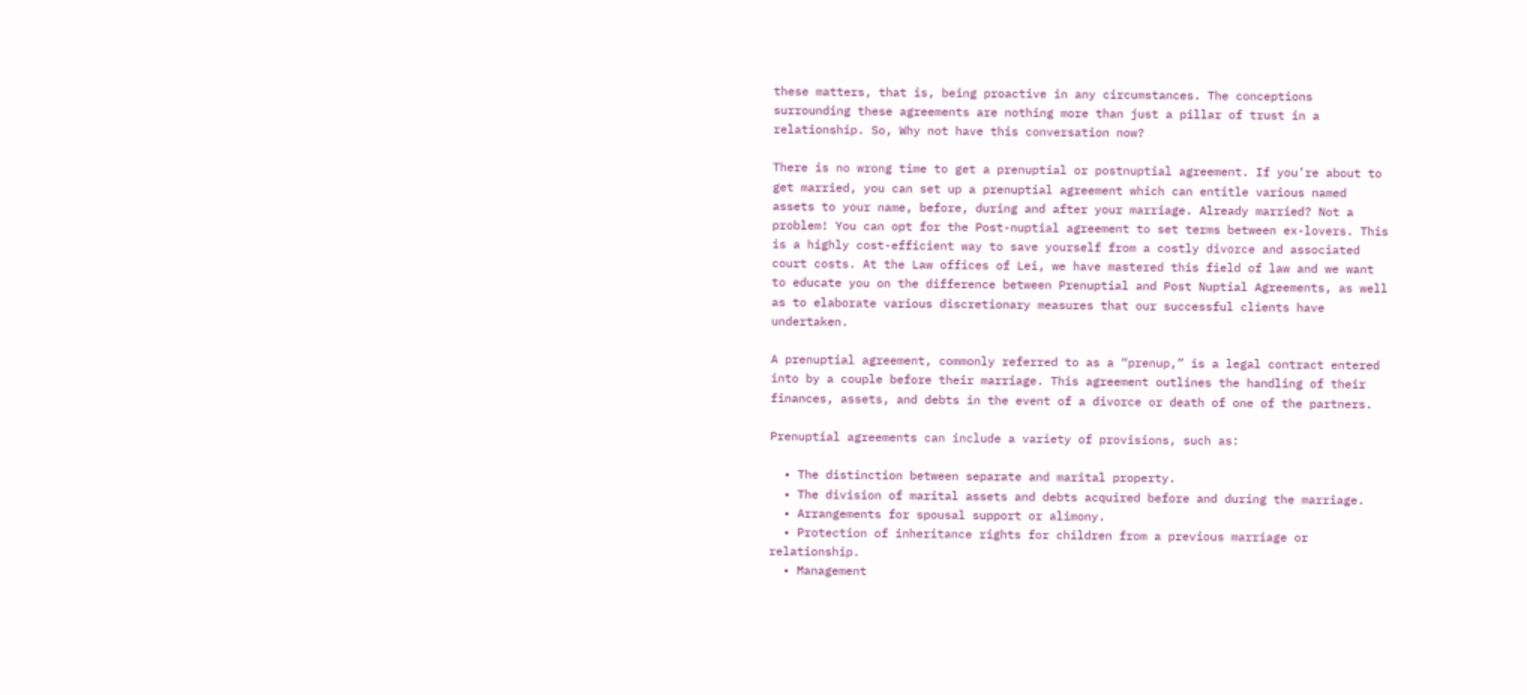these matters, that is, being proactive in any circumstances. The conceptions surrounding these agreements are nothing more than just a pillar of trust in a relationship. So, Why not have this conversation now?

There is no wrong time to get a prenuptial or postnuptial agreement. If you’re about to get married, you can set up a prenuptial agreement which can entitle various named assets to your name, before, during and after your marriage. Already married? Not a problem! You can opt for the Post-nuptial agreement to set terms between ex-lovers. This is a highly cost-efficient way to save yourself from a costly divorce and associated court costs. At the Law offices of Lei, we have mastered this field of law and we want to educate you on the difference between Prenuptial and Post Nuptial Agreements, as well as to elaborate various discretionary measures that our successful clients have undertaken.

A prenuptial agreement, commonly referred to as a “prenup,” is a legal contract entered into by a couple before their marriage. This agreement outlines the handling of their finances, assets, and debts in the event of a divorce or death of one of the partners.

Prenuptial agreements can include a variety of provisions, such as:

  • The distinction between separate and marital property.
  • The division of marital assets and debts acquired before and during the marriage.
  • Arrangements for spousal support or alimony.
  • Protection of inheritance rights for children from a previous marriage or relationship.
  • Management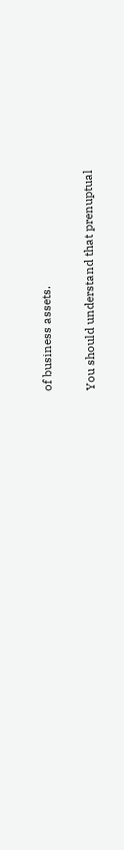of business assets.

You should understand that prenuptual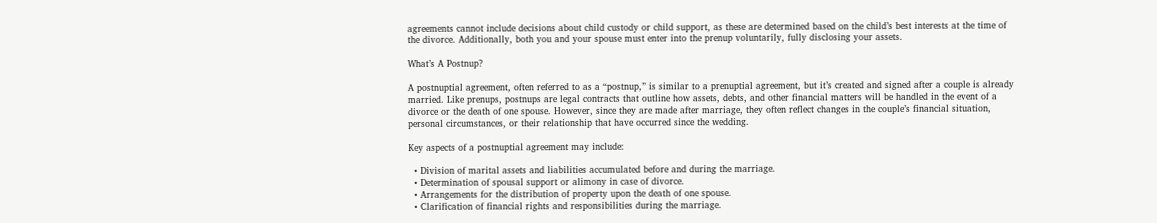agreements cannot include decisions about child custody or child support, as these are determined based on the child’s best interests at the time of the divorce. Additionally, both you and your spouse must enter into the prenup voluntarily, fully disclosing your assets.

What’s A Postnup?

A postnuptial agreement, often referred to as a “postnup,” is similar to a prenuptial agreement, but it’s created and signed after a couple is already married. Like prenups, postnups are legal contracts that outline how assets, debts, and other financial matters will be handled in the event of a divorce or the death of one spouse. However, since they are made after marriage, they often reflect changes in the couple’s financial situation, personal circumstances, or their relationship that have occurred since the wedding.

Key aspects of a postnuptial agreement may include:

  • Division of marital assets and liabilities accumulated before and during the marriage.
  • Determination of spousal support or alimony in case of divorce.
  • Arrangements for the distribution of property upon the death of one spouse.
  • Clarification of financial rights and responsibilities during the marriage.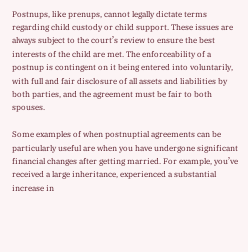Postnups, like prenups, cannot legally dictate terms regarding child custody or child support. These issues are always subject to the court’s review to ensure the best interests of the child are met. The enforceability of a postnup is contingent on it being entered into voluntarily, with full and fair disclosure of all assets and liabilities by both parties, and the agreement must be fair to both spouses.

Some examples of when postnuptial agreements can be particularly useful are when you have undergone significant financial changes after getting married. For example, you’ve received a large inheritance, experienced a substantial increase in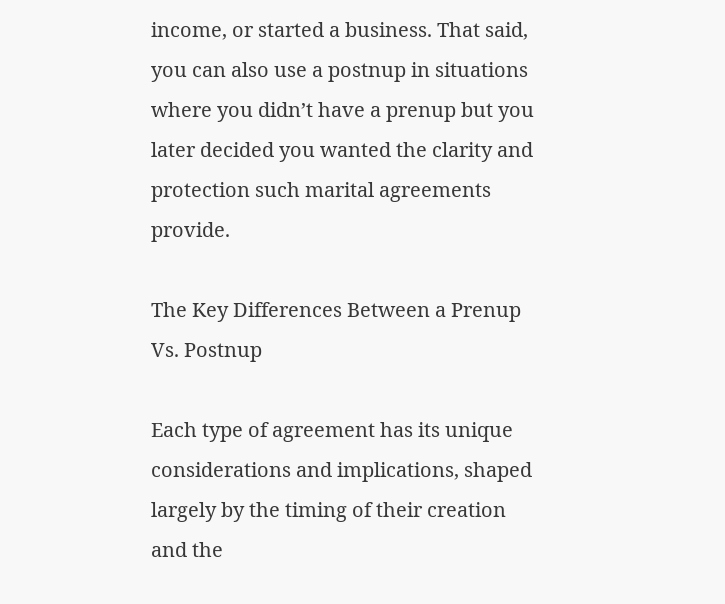income, or started a business. That said, you can also use a postnup in situations where you didn’t have a prenup but you later decided you wanted the clarity and protection such marital agreements provide.

The Key Differences Between a Prenup Vs. Postnup

Each type of agreement has its unique considerations and implications, shaped largely by the timing of their creation and the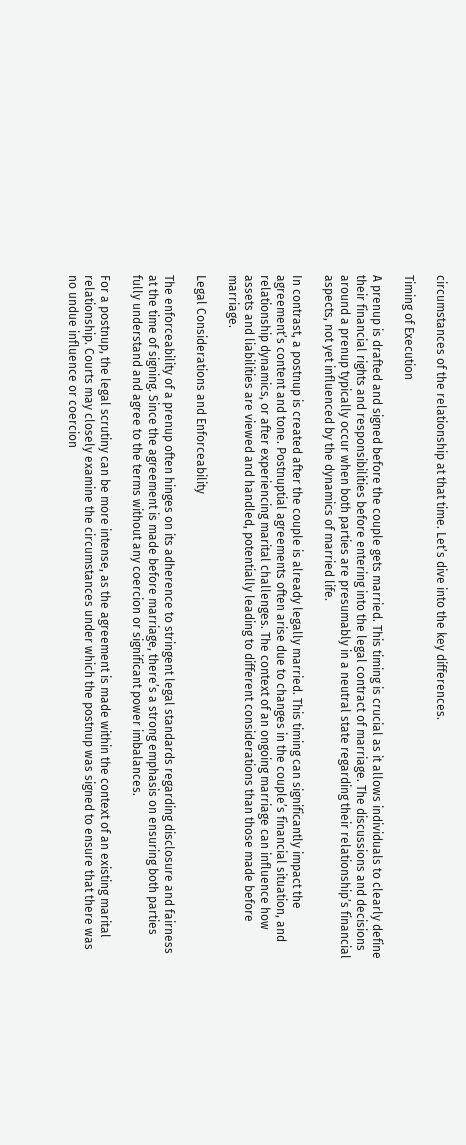circumstances of the relationship at that time. Let’s dive into the key differences.

Timing of Execution

A prenup is drafted and signed before the couple gets married. This timing is crucial as it allows individuals to clearly define their financial rights and responsibilities before entering into the legal contract of marriage. The discussions and decisions around a prenup typically occur when both parties are presumably in a neutral state regarding their relationship’s financial aspects, not yet influenced by the dynamics of married life.

In contrast, a postnup is created after the couple is already legally married. This timing can significantly impact the agreement’s content and tone. Postnuptial agreements often arise due to changes in the couple’s financial situation, and relationship dynamics, or after experiencing marital challenges. The context of an ongoing marriage can influence how assets and liabilities are viewed and handled, potentially leading to different considerations than those made before marriage.

Legal Considerations and Enforceability

The enforceability of a prenup often hinges on its adherence to stringent legal standards regarding disclosure and fairness at the time of signing. Since the agreement is made before marriage, there’s a strong emphasis on ensuring both parties fully understand and agree to the terms without any coercion or significant power imbalances.

For a postnup, the legal scrutiny can be more intense, as the agreement is made within the context of an existing marital relationship. Courts may closely examine the circumstances under which the postnup was signed to ensure that there was no undue influence or coercion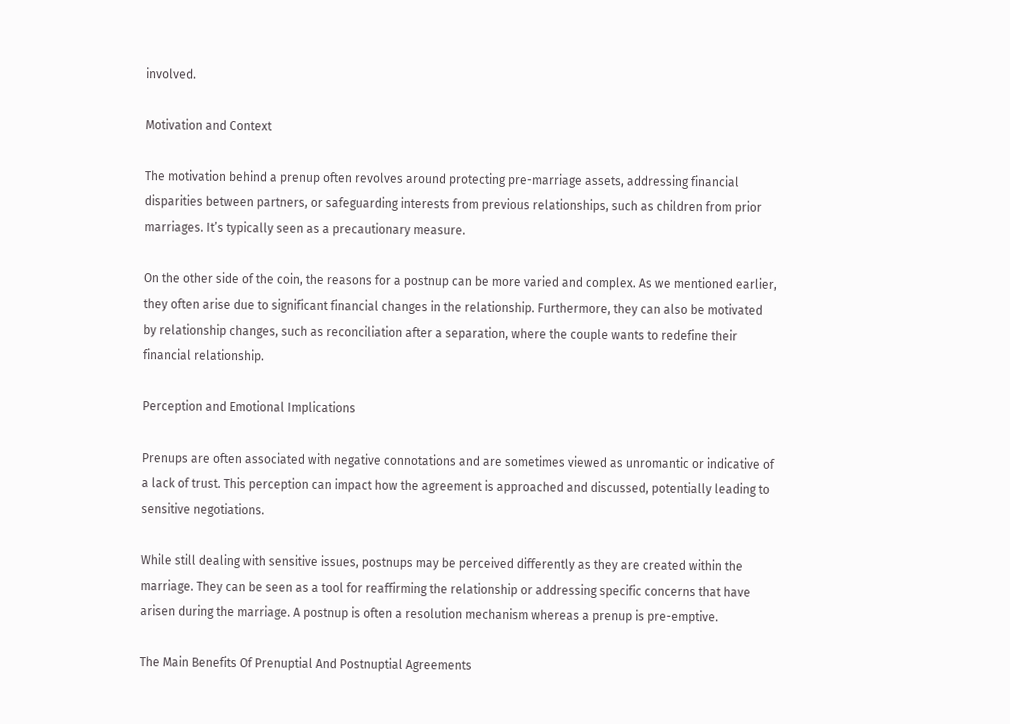involved.

Motivation and Context

The motivation behind a prenup often revolves around protecting pre-marriage assets, addressing financial disparities between partners, or safeguarding interests from previous relationships, such as children from prior marriages. It’s typically seen as a precautionary measure.

On the other side of the coin, the reasons for a postnup can be more varied and complex. As we mentioned earlier, they often arise due to significant financial changes in the relationship. Furthermore, they can also be motivated by relationship changes, such as reconciliation after a separation, where the couple wants to redefine their financial relationship.

Perception and Emotional Implications

Prenups are often associated with negative connotations and are sometimes viewed as unromantic or indicative of a lack of trust. This perception can impact how the agreement is approached and discussed, potentially leading to sensitive negotiations.

While still dealing with sensitive issues, postnups may be perceived differently as they are created within the marriage. They can be seen as a tool for reaffirming the relationship or addressing specific concerns that have arisen during the marriage. A postnup is often a resolution mechanism whereas a prenup is pre-emptive.

The Main Benefits Of Prenuptial And Postnuptial Agreements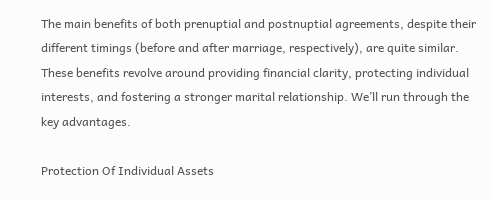The main benefits of both prenuptial and postnuptial agreements, despite their different timings (before and after marriage, respectively), are quite similar. These benefits revolve around providing financial clarity, protecting individual interests, and fostering a stronger marital relationship. We’ll run through the key advantages.

Protection Of Individual Assets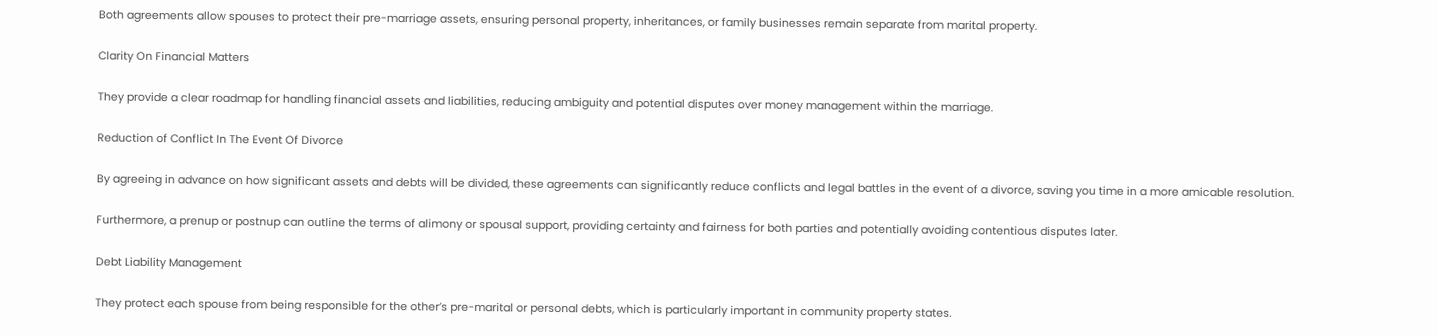Both agreements allow spouses to protect their pre-marriage assets, ensuring personal property, inheritances, or family businesses remain separate from marital property.

Clarity On Financial Matters

They provide a clear roadmap for handling financial assets and liabilities, reducing ambiguity and potential disputes over money management within the marriage.

Reduction of Conflict In The Event Of Divorce

By agreeing in advance on how significant assets and debts will be divided, these agreements can significantly reduce conflicts and legal battles in the event of a divorce, saving you time in a more amicable resolution.

Furthermore, a prenup or postnup can outline the terms of alimony or spousal support, providing certainty and fairness for both parties and potentially avoiding contentious disputes later.

Debt Liability Management

They protect each spouse from being responsible for the other’s pre-marital or personal debts, which is particularly important in community property states.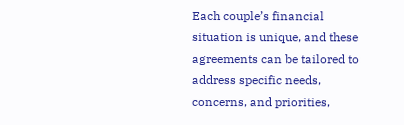Each couple’s financial situation is unique, and these agreements can be tailored to address specific needs, concerns, and priorities,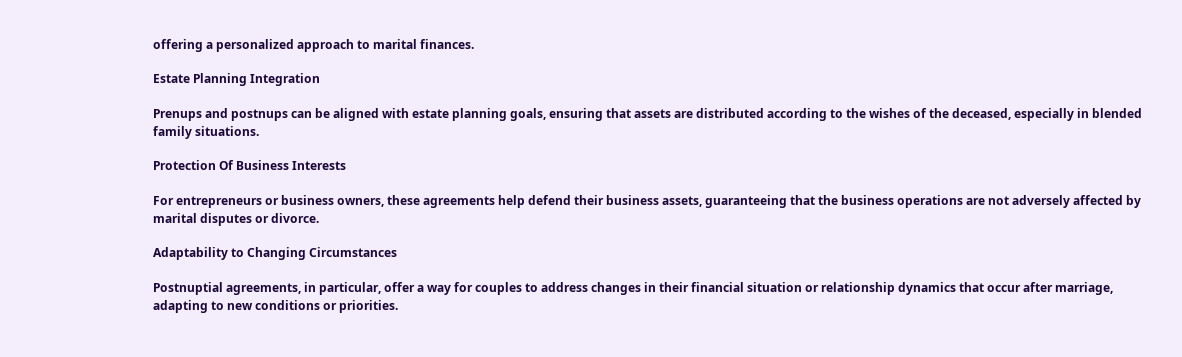offering a personalized approach to marital finances.

Estate Planning Integration

Prenups and postnups can be aligned with estate planning goals, ensuring that assets are distributed according to the wishes of the deceased, especially in blended family situations.

Protection Of Business Interests

For entrepreneurs or business owners, these agreements help defend their business assets, guaranteeing that the business operations are not adversely affected by marital disputes or divorce.

Adaptability to Changing Circumstances

Postnuptial agreements, in particular, offer a way for couples to address changes in their financial situation or relationship dynamics that occur after marriage, adapting to new conditions or priorities.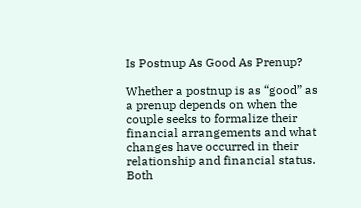Is Postnup As Good As Prenup?

Whether a postnup is as “good” as a prenup depends on when the couple seeks to formalize their financial arrangements and what changes have occurred in their relationship and financial status. Both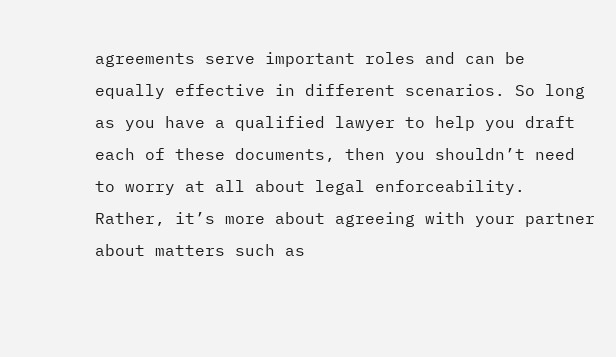agreements serve important roles and can be equally effective in different scenarios. So long as you have a qualified lawyer to help you draft each of these documents, then you shouldn’t need to worry at all about legal enforceability. Rather, it’s more about agreeing with your partner about matters such as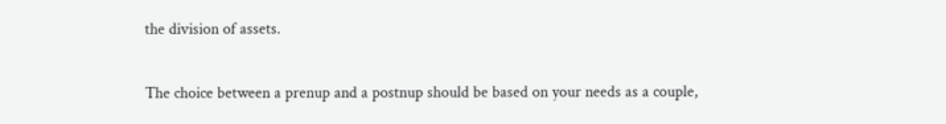the division of assets.

The choice between a prenup and a postnup should be based on your needs as a couple,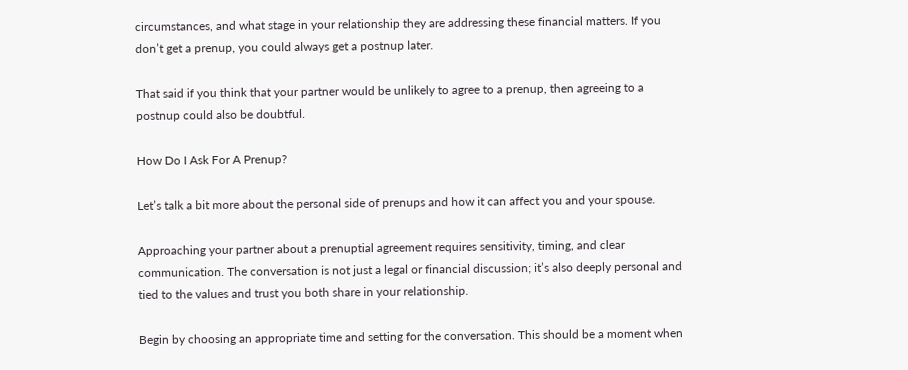circumstances, and what stage in your relationship they are addressing these financial matters. If you don’t get a prenup, you could always get a postnup later.

That said if you think that your partner would be unlikely to agree to a prenup, then agreeing to a postnup could also be doubtful.

How Do I Ask For A Prenup?

Let’s talk a bit more about the personal side of prenups and how it can affect you and your spouse.

Approaching your partner about a prenuptial agreement requires sensitivity, timing, and clear communication. The conversation is not just a legal or financial discussion; it’s also deeply personal and tied to the values and trust you both share in your relationship.

Begin by choosing an appropriate time and setting for the conversation. This should be a moment when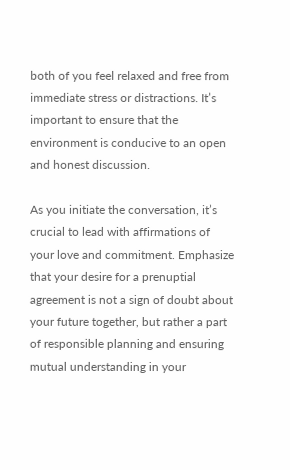both of you feel relaxed and free from immediate stress or distractions. It’s important to ensure that the environment is conducive to an open and honest discussion.

As you initiate the conversation, it’s crucial to lead with affirmations of your love and commitment. Emphasize that your desire for a prenuptial agreement is not a sign of doubt about your future together, but rather a part of responsible planning and ensuring mutual understanding in your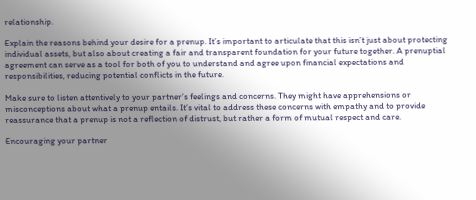relationship.

Explain the reasons behind your desire for a prenup. It’s important to articulate that this isn’t just about protecting individual assets, but also about creating a fair and transparent foundation for your future together. A prenuptial agreement can serve as a tool for both of you to understand and agree upon financial expectations and responsibilities, reducing potential conflicts in the future.

Make sure to listen attentively to your partner’s feelings and concerns. They might have apprehensions or misconceptions about what a prenup entails. It’s vital to address these concerns with empathy and to provide reassurance that a prenup is not a reflection of distrust, but rather a form of mutual respect and care.

Encouraging your partner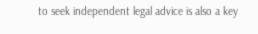to seek independent legal advice is also a key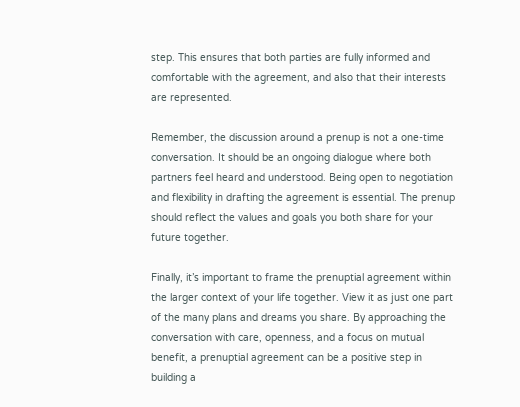step. This ensures that both parties are fully informed and comfortable with the agreement, and also that their interests are represented.

Remember, the discussion around a prenup is not a one-time conversation. It should be an ongoing dialogue where both partners feel heard and understood. Being open to negotiation and flexibility in drafting the agreement is essential. The prenup should reflect the values and goals you both share for your future together.

Finally, it’s important to frame the prenuptial agreement within the larger context of your life together. View it as just one part of the many plans and dreams you share. By approaching the conversation with care, openness, and a focus on mutual benefit, a prenuptial agreement can be a positive step in building a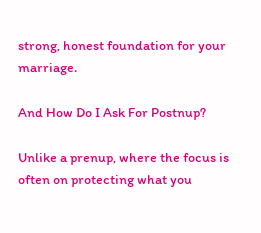strong, honest foundation for your marriage.

And How Do I Ask For Postnup?

Unlike a prenup, where the focus is often on protecting what you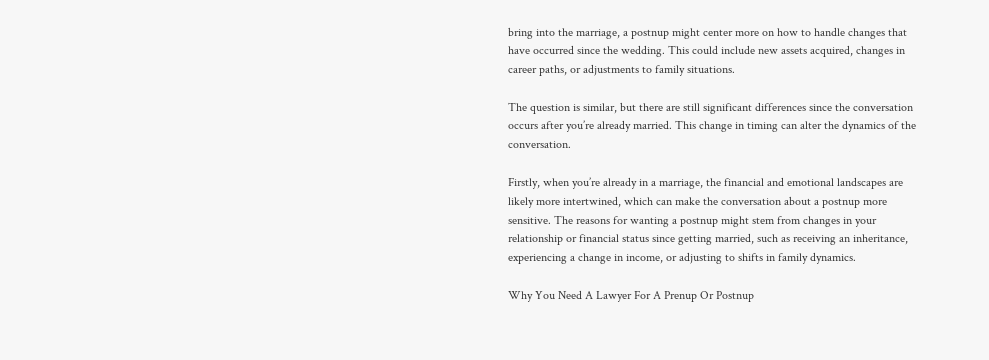bring into the marriage, a postnup might center more on how to handle changes that have occurred since the wedding. This could include new assets acquired, changes in career paths, or adjustments to family situations.

The question is similar, but there are still significant differences since the conversation occurs after you’re already married. This change in timing can alter the dynamics of the conversation.

Firstly, when you’re already in a marriage, the financial and emotional landscapes are likely more intertwined, which can make the conversation about a postnup more sensitive. The reasons for wanting a postnup might stem from changes in your relationship or financial status since getting married, such as receiving an inheritance, experiencing a change in income, or adjusting to shifts in family dynamics.

Why You Need A Lawyer For A Prenup Or Postnup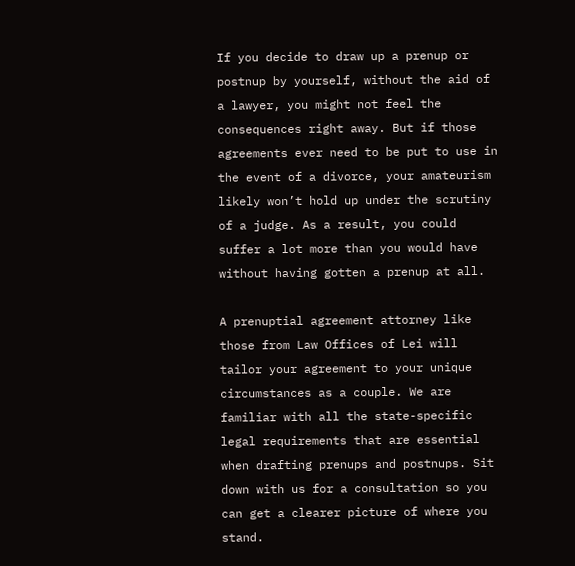If you decide to draw up a prenup or postnup by yourself, without the aid of a lawyer, you might not feel the consequences right away. But if those agreements ever need to be put to use in the event of a divorce, your amateurism likely won’t hold up under the scrutiny of a judge. As a result, you could suffer a lot more than you would have without having gotten a prenup at all.

A prenuptial agreement attorney like those from Law Offices of Lei will tailor your agreement to your unique circumstances as a couple. We are familiar with all the state-specific legal requirements that are essential when drafting prenups and postnups. Sit down with us for a consultation so you can get a clearer picture of where you stand.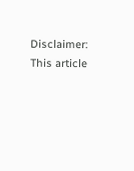Disclaimer: This article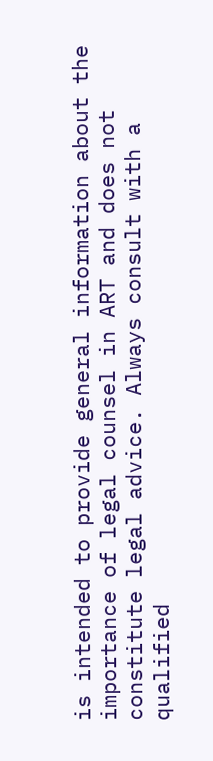is intended to provide general information about the importance of legal counsel in ART and does not constitute legal advice. Always consult with a qualified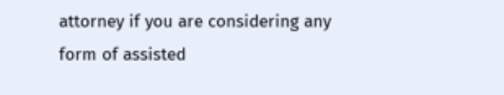attorney if you are considering any form of assisted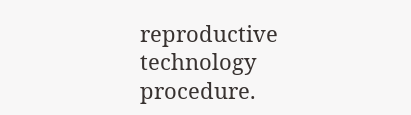reproductive technology procedure.